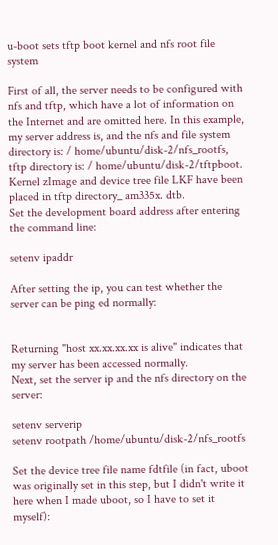u-boot sets tftp boot kernel and nfs root file system

First of all, the server needs to be configured with nfs and tftp, which have a lot of information on the Internet and are omitted here. In this example, my server address is, and the nfs and file system directory is: / home/ubuntu/disk-2/nfs_rootfs, tftp directory is: / home/ubuntu/disk-2/tftpboot. Kernel zImage and device tree file LKF have been placed in tftp directory_ am335x. dtb.
Set the development board address after entering the command line:

setenv ipaddr

After setting the ip, you can test whether the server can be ping ed normally:


Returning "host xx.xx.xx.xx is alive" indicates that my server has been accessed normally.
Next, set the server ip and the nfs directory on the server:

setenv serverip
setenv rootpath /home/ubuntu/disk-2/nfs_rootfs

Set the device tree file name fdtfile (in fact, uboot was originally set in this step, but I didn't write it here when I made uboot, so I have to set it myself):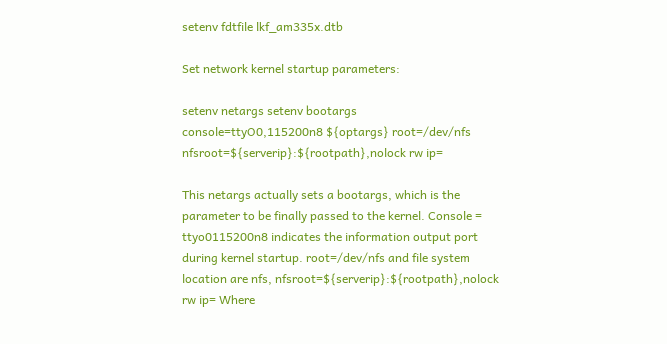setenv fdtfile lkf_am335x.dtb

Set network kernel startup parameters:

setenv netargs setenv bootargs console=ttyO0,115200n8 ${optargs} root=/dev/nfs nfsroot=${serverip}:${rootpath},nolock rw ip=

This netargs actually sets a bootargs, which is the parameter to be finally passed to the kernel. Console = ttyo0115200n8 indicates the information output port during kernel startup. root=/dev/nfs and file system location are nfs, nfsroot=${serverip}:${rootpath},nolock rw ip= Where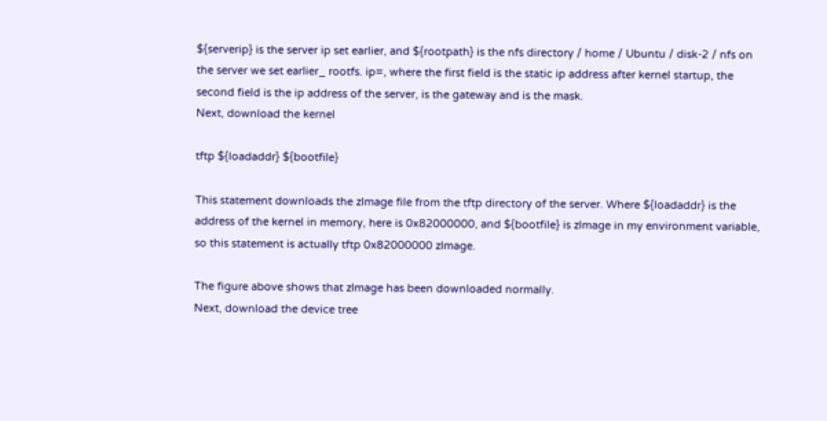${serverip} is the server ip set earlier, and ${rootpath} is the nfs directory / home / Ubuntu / disk-2 / nfs on the server we set earlier_ rootfs. ip=, where the first field is the static ip address after kernel startup, the second field is the ip address of the server, is the gateway and is the mask.
Next, download the kernel

tftp ${loadaddr} ${bootfile}

This statement downloads the zImage file from the tftp directory of the server. Where ${loadaddr} is the address of the kernel in memory, here is 0x82000000, and ${bootfile} is zImage in my environment variable, so this statement is actually tftp 0x82000000 zImage.

The figure above shows that zImage has been downloaded normally.
Next, download the device tree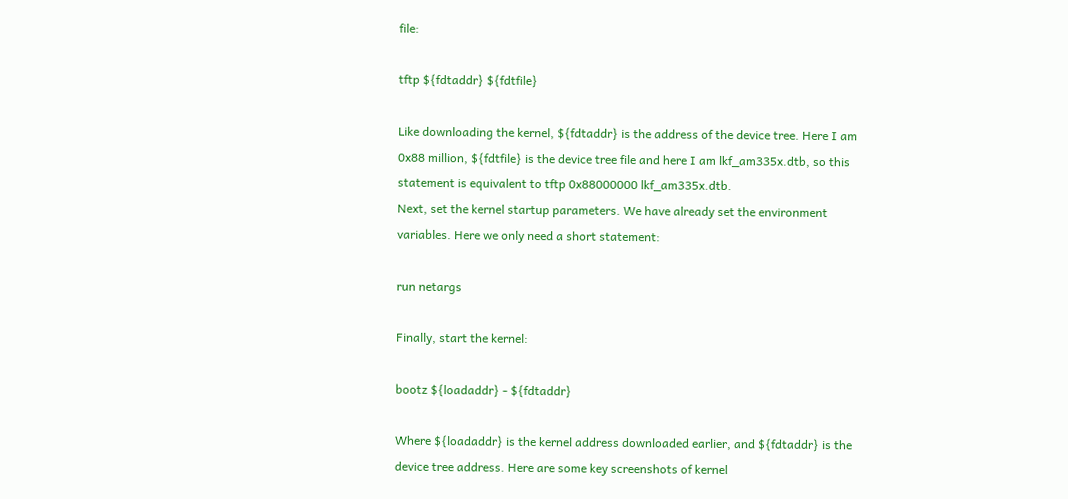file:

tftp ${fdtaddr} ${fdtfile}

Like downloading the kernel, ${fdtaddr} is the address of the device tree. Here I am 0x88 million, ${fdtfile} is the device tree file and here I am lkf_am335x.dtb, so this statement is equivalent to tftp 0x88000000 lkf_am335x.dtb.
Next, set the kernel startup parameters. We have already set the environment variables. Here we only need a short statement:

run netargs

Finally, start the kernel:

bootz ${loadaddr} - ${fdtaddr}

Where ${loadaddr} is the kernel address downloaded earlier, and ${fdtaddr} is the device tree address. Here are some key screenshots of kernel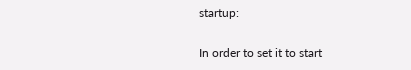startup:

In order to set it to start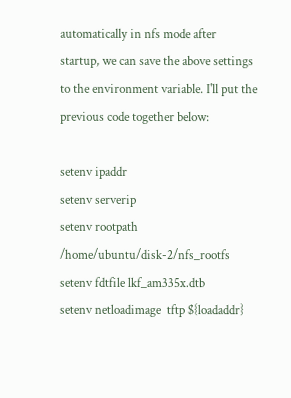automatically in nfs mode after startup, we can save the above settings to the environment variable. I'll put the previous code together below:

setenv ipaddr
setenv serverip
setenv rootpath /home/ubuntu/disk-2/nfs_rootfs
setenv fdtfile lkf_am335x.dtb
setenv netloadimage  tftp ${loadaddr}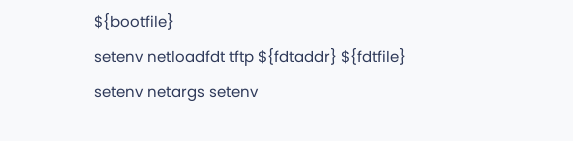${bootfile}
setenv netloadfdt tftp ${fdtaddr} ${fdtfile}
setenv netargs setenv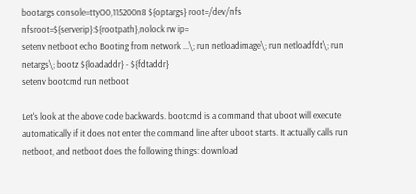bootargs console=ttyO0,115200n8 ${optargs} root=/dev/nfs nfsroot=${serverip}:${rootpath},nolock rw ip=
setenv netboot echo Booting from network ...\; run netloadimage\; run netloadfdt\; run netargs\; bootz ${loadaddr} - ${fdtaddr}
setenv bootcmd run netboot

Let's look at the above code backwards. bootcmd is a command that uboot will execute automatically if it does not enter the command line after uboot starts. It actually calls run netboot, and netboot does the following things: download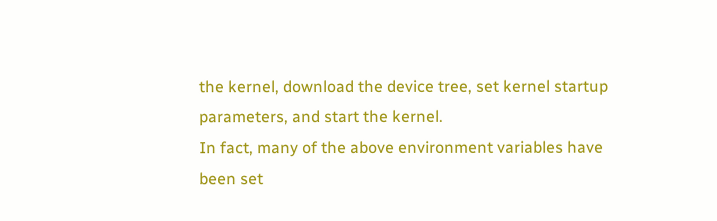the kernel, download the device tree, set kernel startup parameters, and start the kernel.
In fact, many of the above environment variables have been set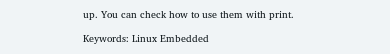up. You can check how to use them with print.

Keywords: Linux Embedded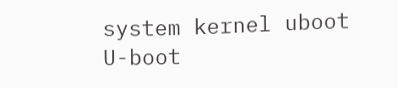system kernel uboot U-boot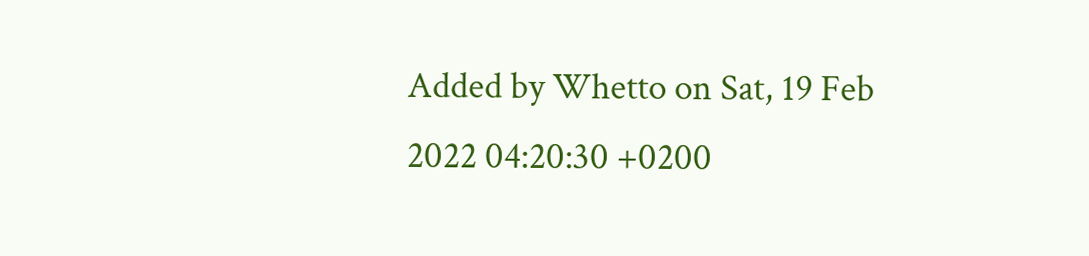Added by Whetto on Sat, 19 Feb 2022 04:20:30 +0200